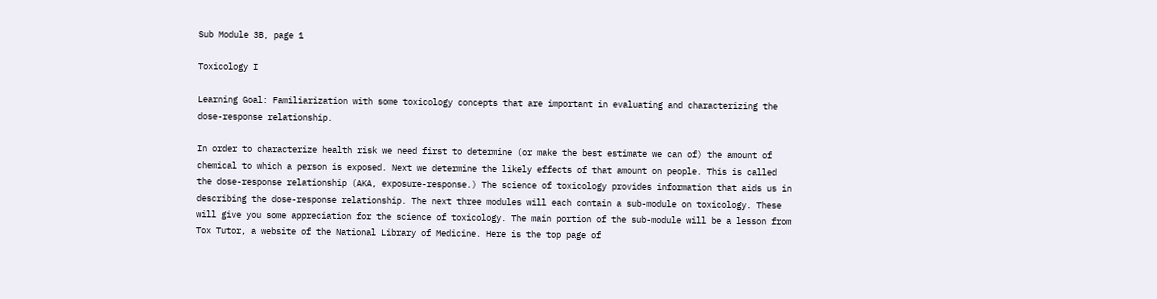Sub Module 3B, page 1

Toxicology I

Learning Goal: Familiarization with some toxicology concepts that are important in evaluating and characterizing the dose-response relationship.

In order to characterize health risk we need first to determine (or make the best estimate we can of) the amount of chemical to which a person is exposed. Next we determine the likely effects of that amount on people. This is called the dose-response relationship (AKA, exposure-response.) The science of toxicology provides information that aids us in describing the dose-response relationship. The next three modules will each contain a sub-module on toxicology. These will give you some appreciation for the science of toxicology. The main portion of the sub-module will be a lesson from Tox Tutor, a website of the National Library of Medicine. Here is the top page of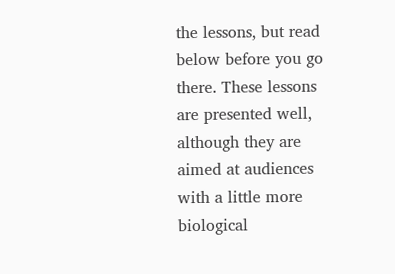the lessons, but read below before you go there. These lessons are presented well, although they are aimed at audiences with a little more biological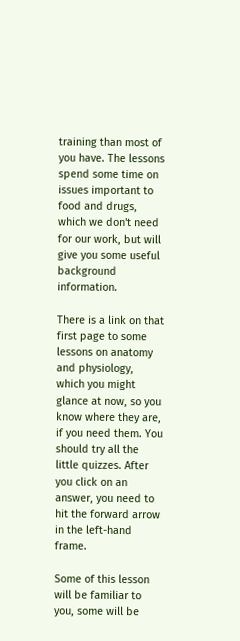training than most of you have. The lessons spend some time on issues important to food and drugs, which we don't need for our work, but will give you some useful background information.

There is a link on that first page to some lessons on anatomy and physiology, which you might glance at now, so you know where they are, if you need them. You should try all the little quizzes. After you click on an answer, you need to hit the forward arrow in the left-hand frame.

Some of this lesson will be familiar to you, some will be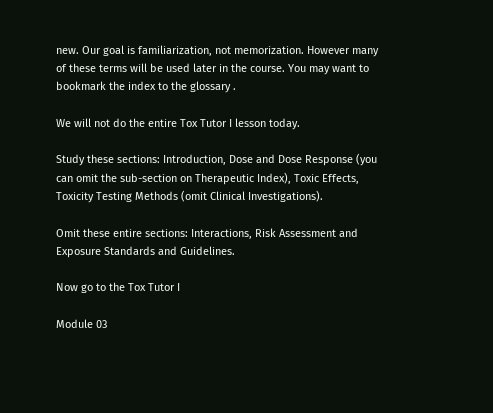new. Our goal is familiarization, not memorization. However many of these terms will be used later in the course. You may want to bookmark the index to the glossary .

We will not do the entire Tox Tutor I lesson today.

Study these sections: Introduction, Dose and Dose Response (you can omit the sub-section on Therapeutic Index), Toxic Effects, Toxicity Testing Methods (omit Clinical Investigations).

Omit these entire sections: Interactions, Risk Assessment and Exposure Standards and Guidelines.

Now go to the Tox Tutor I

Module 03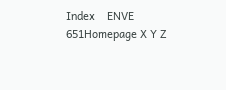Index    ENVE 651Homepage X Y Z